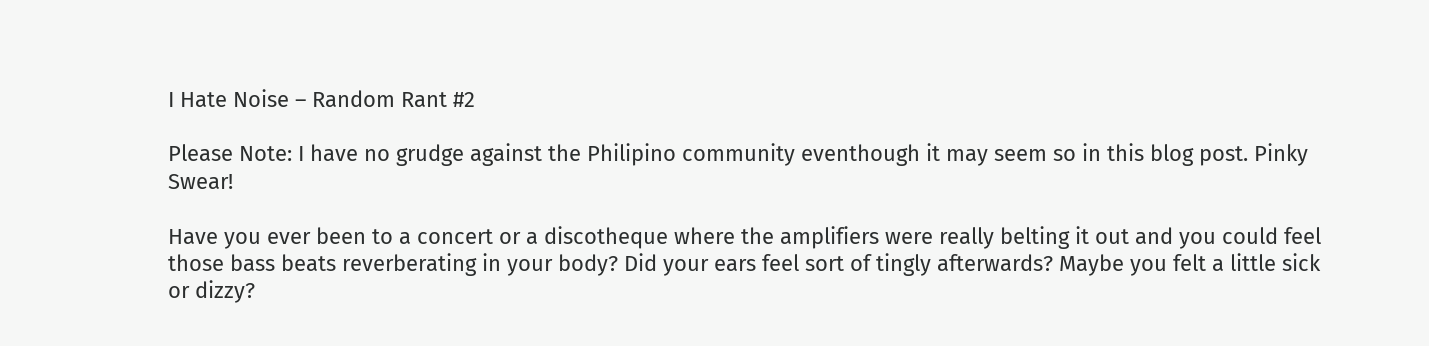I Hate Noise – Random Rant #2

Please Note: I have no grudge against the Philipino community eventhough it may seem so in this blog post. Pinky Swear!

Have you ever been to a concert or a discotheque where the amplifiers were really belting it out and you could feel those bass beats reverberating in your body? Did your ears feel sort of tingly afterwards? Maybe you felt a little sick or dizzy?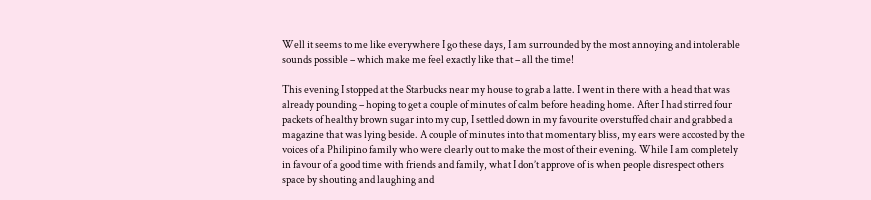Well it seems to me like everywhere I go these days, I am surrounded by the most annoying and intolerable sounds possible – which make me feel exactly like that – all the time!

This evening I stopped at the Starbucks near my house to grab a latte. I went in there with a head that was already pounding – hoping to get a couple of minutes of calm before heading home. After I had stirred four packets of healthy brown sugar into my cup, I settled down in my favourite overstuffed chair and grabbed a magazine that was lying beside. A couple of minutes into that momentary bliss, my ears were accosted by the voices of a Philipino family who were clearly out to make the most of their evening. While I am completely in favour of a good time with friends and family, what I don’t approve of is when people disrespect others space by shouting and laughing and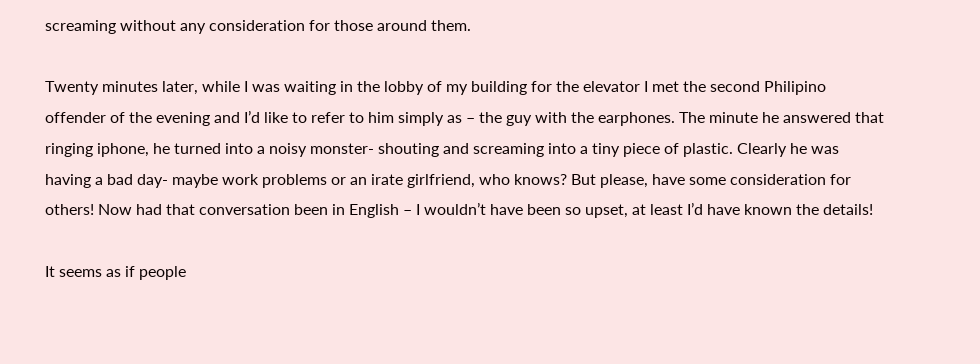screaming without any consideration for those around them.

Twenty minutes later, while I was waiting in the lobby of my building for the elevator I met the second Philipino offender of the evening and I’d like to refer to him simply as – the guy with the earphones. The minute he answered that ringing iphone, he turned into a noisy monster- shouting and screaming into a tiny piece of plastic. Clearly he was having a bad day- maybe work problems or an irate girlfriend, who knows? But please, have some consideration for others! Now had that conversation been in English – I wouldn’t have been so upset, at least I’d have known the details!

It seems as if people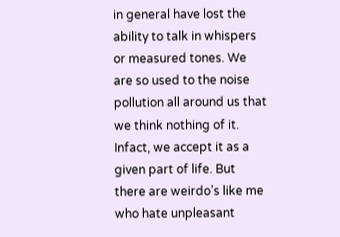in general have lost the ability to talk in whispers or measured tones. We are so used to the noise pollution all around us that we think nothing of it. Infact, we accept it as a given part of life. But there are weirdo’s like me who hate unpleasant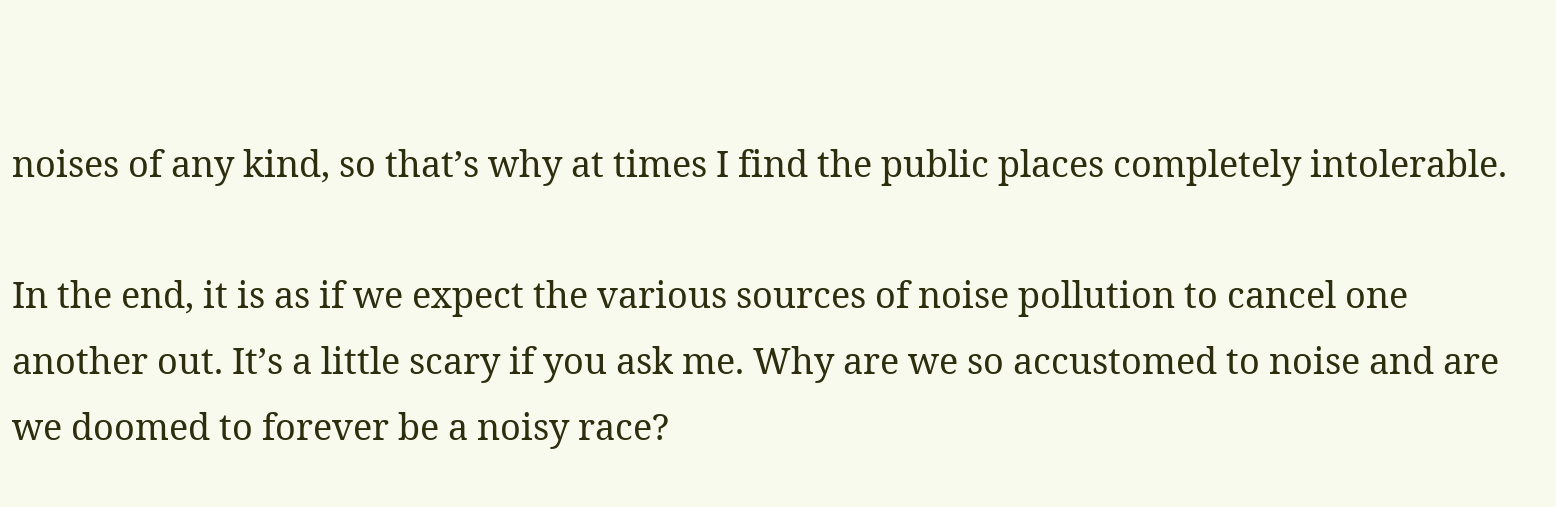noises of any kind, so that’s why at times I find the public places completely intolerable.

In the end, it is as if we expect the various sources of noise pollution to cancel one another out. It’s a little scary if you ask me. Why are we so accustomed to noise and are we doomed to forever be a noisy race?